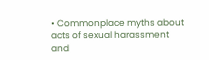• Commonplace myths about acts of sexual harassment and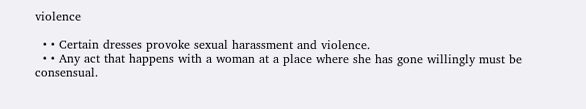violence

  • • Certain dresses provoke sexual harassment and violence.
  • • Any act that happens with a woman at a place where she has gone willingly must be consensual.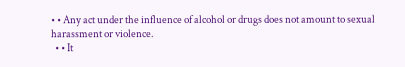• • Any act under the influence of alcohol or drugs does not amount to sexual harassment or violence.
  • • It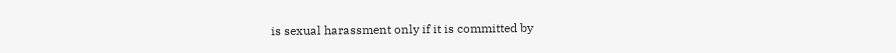is sexual harassment only if it is committed by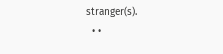stranger(s).
  • •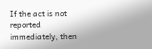If the act is not reported immediately, then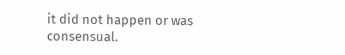it did not happen or was consensual.